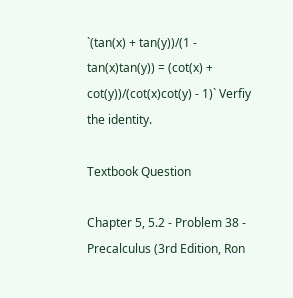`(tan(x) + tan(y))/(1 - tan(x)tan(y)) = (cot(x) + cot(y))/(cot(x)cot(y) - 1)` Verfiy the identity.

Textbook Question

Chapter 5, 5.2 - Problem 38 - Precalculus (3rd Edition, Ron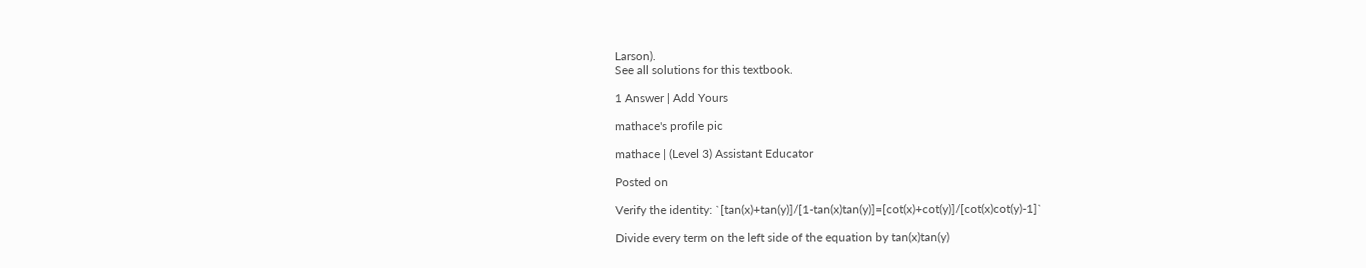Larson).
See all solutions for this textbook.

1 Answer | Add Yours

mathace's profile pic

mathace | (Level 3) Assistant Educator

Posted on

Verify the identity: `[tan(x)+tan(y)]/[1-tan(x)tan(y)]=[cot(x)+cot(y)]/[cot(x)cot(y)-1]`

Divide every term on the left side of the equation by tan(x)tan(y)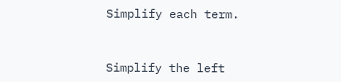Simplify each term.


Simplify the left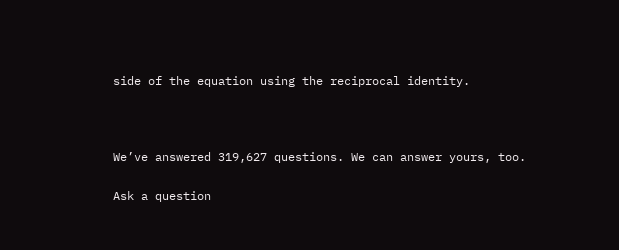side of the equation using the reciprocal identity.



We’ve answered 319,627 questions. We can answer yours, too.

Ask a question